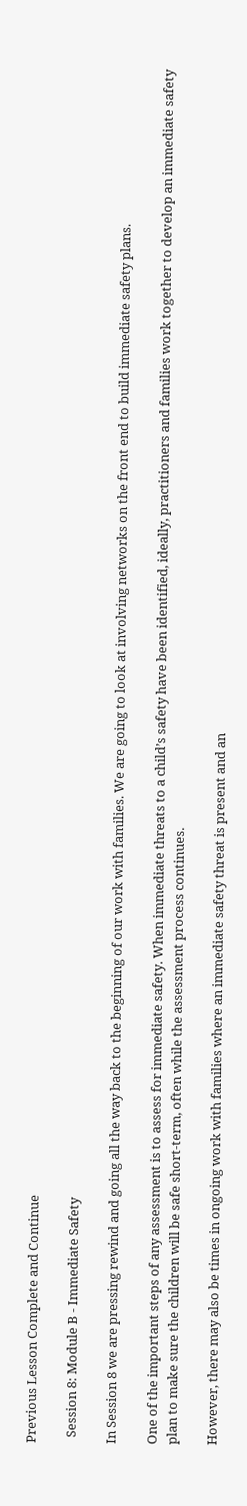Previous Lesson Complete and Continue

  Session 8: Module B - Immediate Safety

In Session 8 we are pressing rewind and going all the way back to the beginning of our work with families. We are going to look at involving networks on the front end to build immediate safety plans.

One of the important steps of any assessment is to assess for immediate safety. When immediate threats to a child’s safety have been identified, ideally, practitioners and families work together to develop an immediate safety plan to make sure the children will be safe short-term, often while the assessment process continues.

However, there may also be times in ongoing work with families where an immediate safety threat is present and an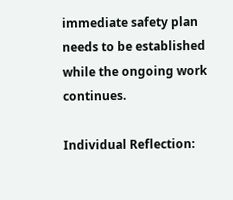immediate safety plan needs to be established while the ongoing work continues.

Individual Reflection: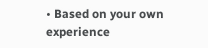• Based on your own experience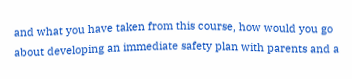and what you have taken from this course, how would you go about developing an immediate safety plan with parents and a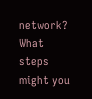network? What steps might you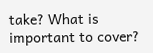take? What is important to cover?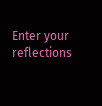Enter your reflections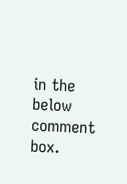in the below comment box.